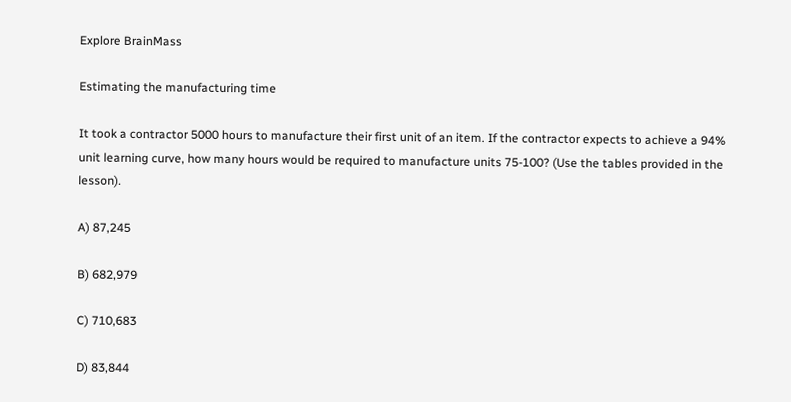Explore BrainMass

Estimating the manufacturing time

It took a contractor 5000 hours to manufacture their first unit of an item. If the contractor expects to achieve a 94% unit learning curve, how many hours would be required to manufacture units 75-100? (Use the tables provided in the lesson).

A) 87,245

B) 682,979

C) 710,683

D) 83,844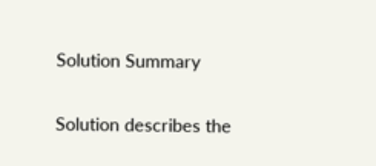Solution Summary

Solution describes the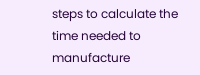steps to calculate the time needed to manufacture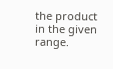the product in the given range.